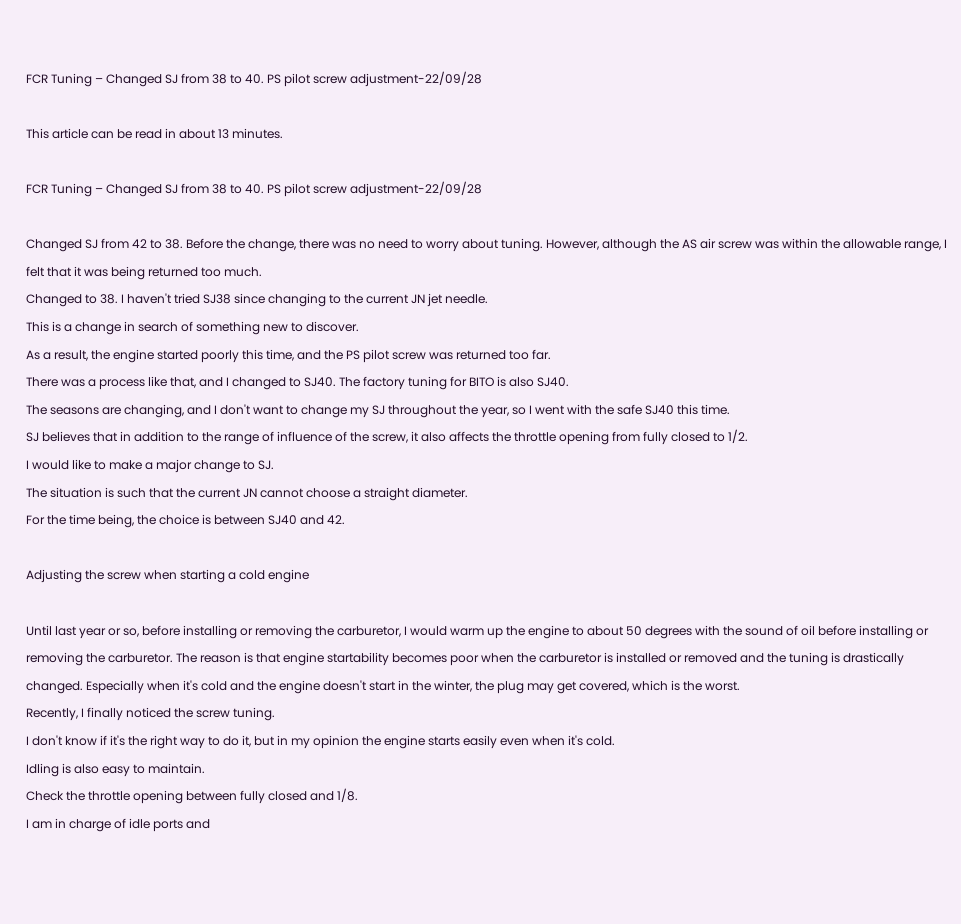FCR Tuning – Changed SJ from 38 to 40. PS pilot screw adjustment-22/09/28

This article can be read in about 13 minutes.

FCR Tuning – Changed SJ from 38 to 40. PS pilot screw adjustment-22/09/28

Changed SJ from 42 to 38. Before the change, there was no need to worry about tuning. However, although the AS air screw was within the allowable range, I felt that it was being returned too much.
Changed to 38. I haven't tried SJ38 since changing to the current JN jet needle.
This is a change in search of something new to discover.
As a result, the engine started poorly this time, and the PS pilot screw was returned too far.
There was a process like that, and I changed to SJ40. The factory tuning for BITO is also SJ40.
The seasons are changing, and I don't want to change my SJ throughout the year, so I went with the safe SJ40 this time.
SJ believes that in addition to the range of influence of the screw, it also affects the throttle opening from fully closed to 1/2.
I would like to make a major change to SJ.
The situation is such that the current JN cannot choose a straight diameter.
For the time being, the choice is between SJ40 and 42.

Adjusting the screw when starting a cold engine

Until last year or so, before installing or removing the carburetor, I would warm up the engine to about 50 degrees with the sound of oil before installing or removing the carburetor. The reason is that engine startability becomes poor when the carburetor is installed or removed and the tuning is drastically changed. Especially when it's cold and the engine doesn't start in the winter, the plug may get covered, which is the worst.
Recently, I finally noticed the screw tuning.
I don't know if it's the right way to do it, but in my opinion the engine starts easily even when it's cold.
Idling is also easy to maintain.
Check the throttle opening between fully closed and 1/8.
I am in charge of idle ports and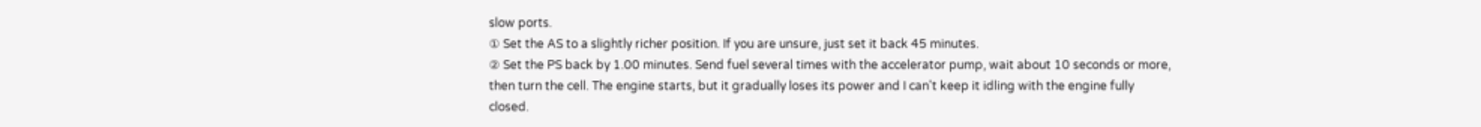slow ports.
① Set the AS to a slightly richer position. If you are unsure, just set it back 45 minutes.
② Set the PS back by 1.00 minutes. Send fuel several times with the accelerator pump, wait about 10 seconds or more, then turn the cell. The engine starts, but it gradually loses its power and I can't keep it idling with the engine fully closed.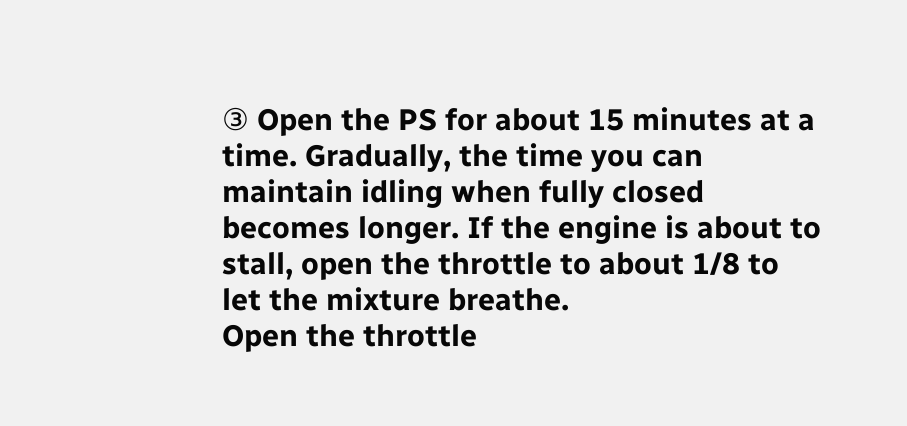③ Open the PS for about 15 minutes at a time. Gradually, the time you can maintain idling when fully closed becomes longer. If the engine is about to stall, open the throttle to about 1/8 to let the mixture breathe.
Open the throttle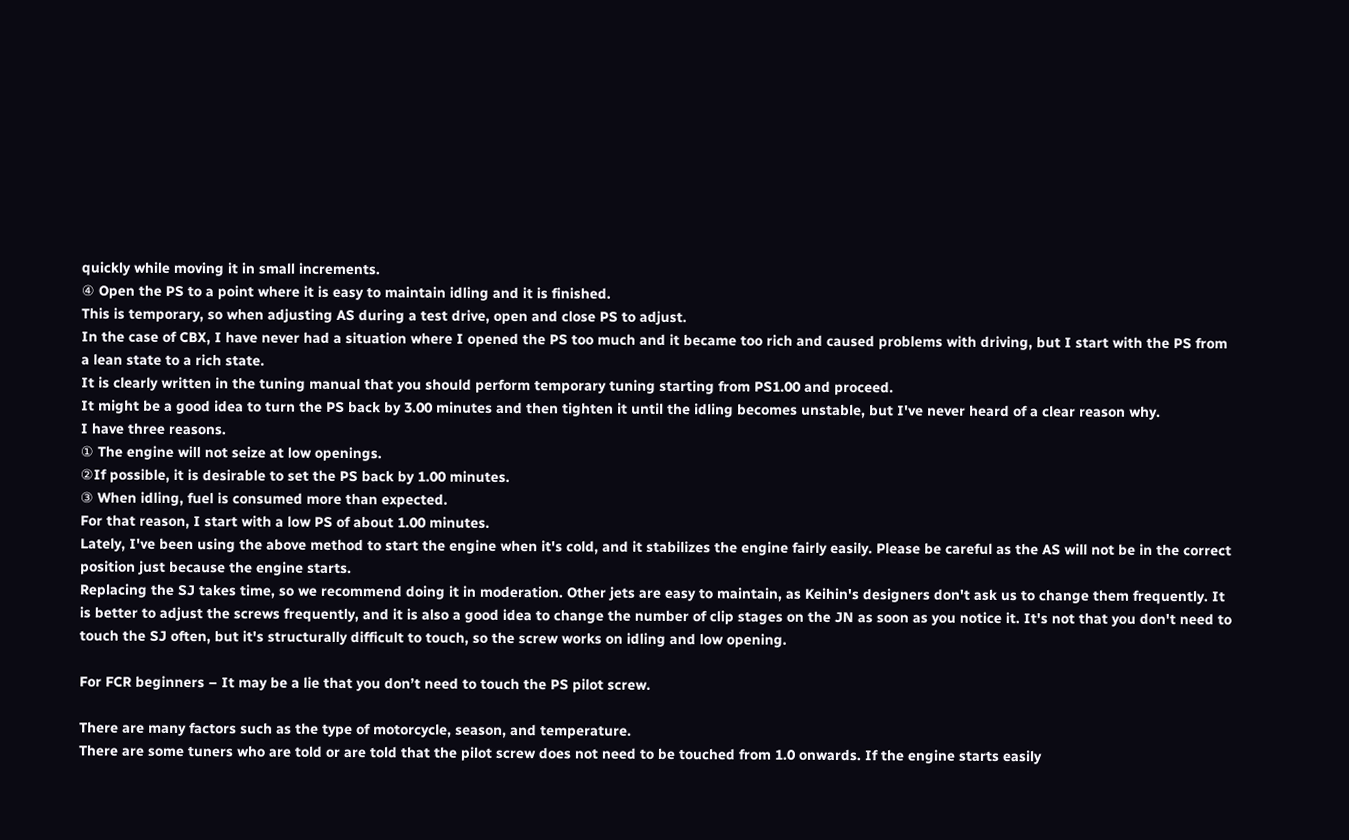quickly while moving it in small increments.
④ Open the PS to a point where it is easy to maintain idling and it is finished.
This is temporary, so when adjusting AS during a test drive, open and close PS to adjust.
In the case of CBX, I have never had a situation where I opened the PS too much and it became too rich and caused problems with driving, but I start with the PS from a lean state to a rich state.
It is clearly written in the tuning manual that you should perform temporary tuning starting from PS1.00 and proceed.
It might be a good idea to turn the PS back by 3.00 minutes and then tighten it until the idling becomes unstable, but I've never heard of a clear reason why.
I have three reasons.
① The engine will not seize at low openings.
②If possible, it is desirable to set the PS back by 1.00 minutes.
③ When idling, fuel is consumed more than expected.
For that reason, I start with a low PS of about 1.00 minutes.
Lately, I've been using the above method to start the engine when it's cold, and it stabilizes the engine fairly easily. Please be careful as the AS will not be in the correct position just because the engine starts.
Replacing the SJ takes time, so we recommend doing it in moderation. Other jets are easy to maintain, as Keihin's designers don't ask us to change them frequently. It is better to adjust the screws frequently, and it is also a good idea to change the number of clip stages on the JN as soon as you notice it. It's not that you don't need to touch the SJ often, but it's structurally difficult to touch, so the screw works on idling and low opening.

For FCR beginners – It may be a lie that you don’t need to touch the PS pilot screw.

There are many factors such as the type of motorcycle, season, and temperature.
There are some tuners who are told or are told that the pilot screw does not need to be touched from 1.0 onwards. If the engine starts easily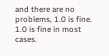and there are no problems, 1.0 is fine.
1.0 is fine in most cases.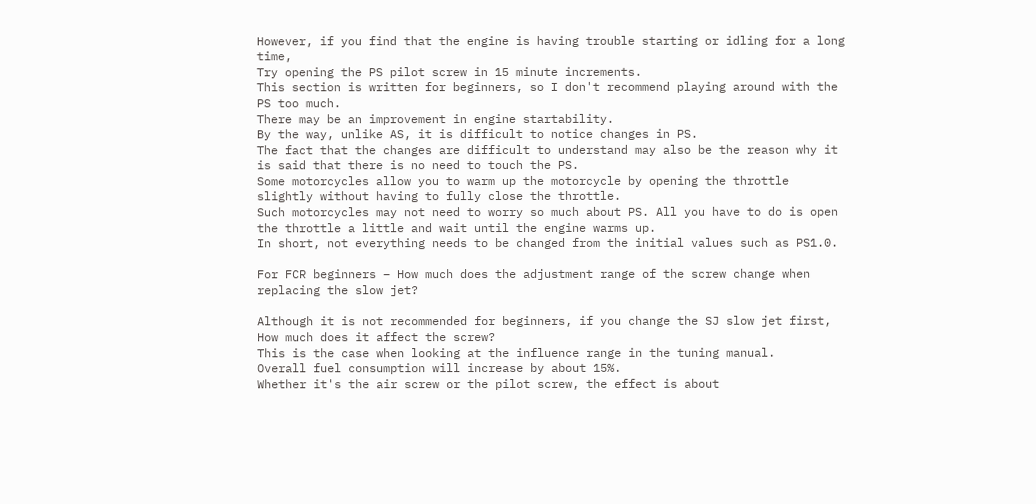However, if you find that the engine is having trouble starting or idling for a long time,
Try opening the PS pilot screw in 15 minute increments.
This section is written for beginners, so I don't recommend playing around with the PS too much.
There may be an improvement in engine startability.
By the way, unlike AS, it is difficult to notice changes in PS.
The fact that the changes are difficult to understand may also be the reason why it is said that there is no need to touch the PS.
Some motorcycles allow you to warm up the motorcycle by opening the throttle slightly without having to fully close the throttle.
Such motorcycles may not need to worry so much about PS. All you have to do is open the throttle a little and wait until the engine warms up.
In short, not everything needs to be changed from the initial values such as PS1.0.

For FCR beginners – How much does the adjustment range of the screw change when replacing the slow jet?

Although it is not recommended for beginners, if you change the SJ slow jet first,
How much does it affect the screw?
This is the case when looking at the influence range in the tuning manual.
Overall fuel consumption will increase by about 15%.
Whether it's the air screw or the pilot screw, the effect is about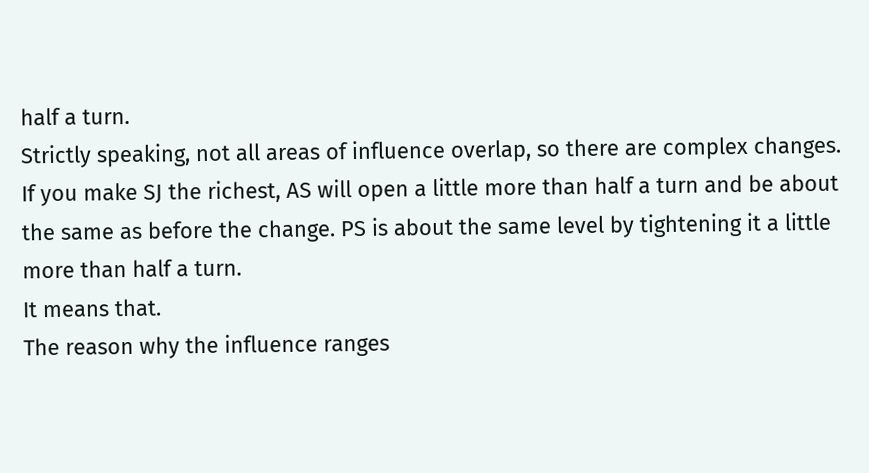half a turn.
Strictly speaking, not all areas of influence overlap, so there are complex changes.
If you make SJ the richest, AS will open a little more than half a turn and be about the same as before the change. PS is about the same level by tightening it a little more than half a turn.
It means that.
The reason why the influence ranges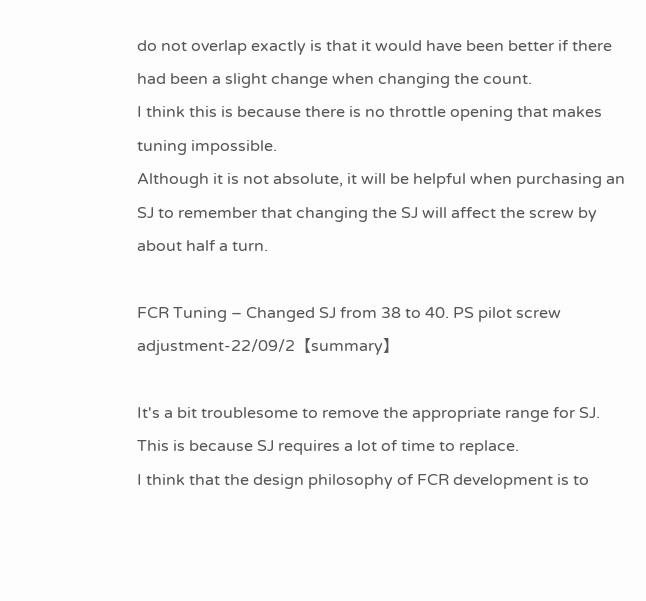do not overlap exactly is that it would have been better if there had been a slight change when changing the count.
I think this is because there is no throttle opening that makes tuning impossible.
Although it is not absolute, it will be helpful when purchasing an SJ to remember that changing the SJ will affect the screw by about half a turn.

FCR Tuning – Changed SJ from 38 to 40. PS pilot screw adjustment-22/09/2【summary】

It's a bit troublesome to remove the appropriate range for SJ.
This is because SJ requires a lot of time to replace.
I think that the design philosophy of FCR development is to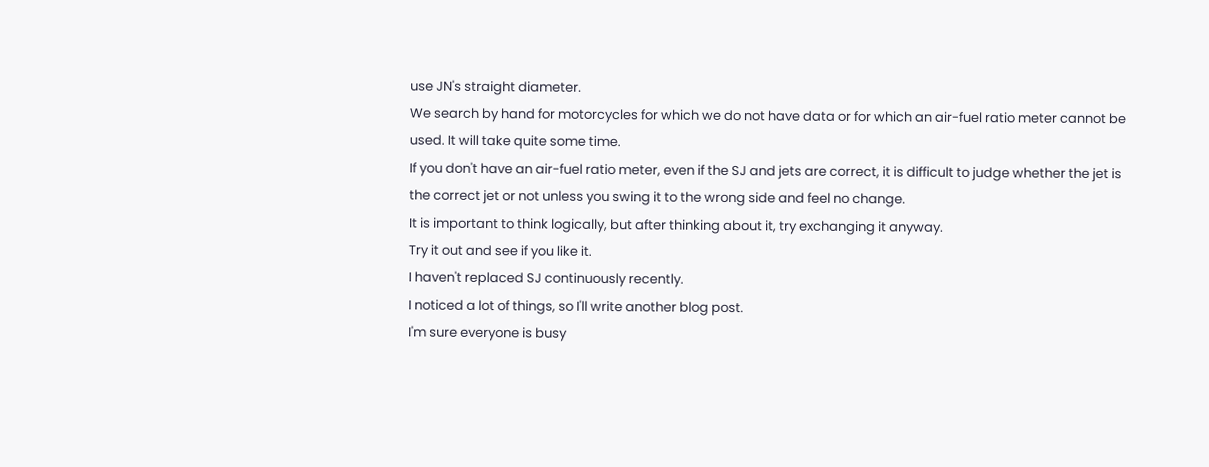use JN's straight diameter.
We search by hand for motorcycles for which we do not have data or for which an air-fuel ratio meter cannot be used. It will take quite some time.
If you don't have an air-fuel ratio meter, even if the SJ and jets are correct, it is difficult to judge whether the jet is the correct jet or not unless you swing it to the wrong side and feel no change.
It is important to think logically, but after thinking about it, try exchanging it anyway.
Try it out and see if you like it.
I haven't replaced SJ continuously recently.
I noticed a lot of things, so I'll write another blog post.
I'm sure everyone is busy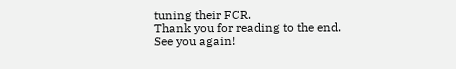tuning their FCR.
Thank you for reading to the end.
See you again!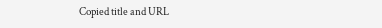Copied title and URL